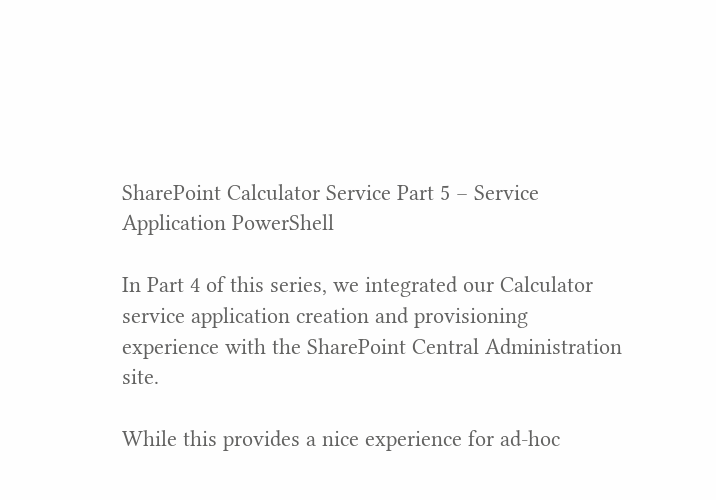SharePoint Calculator Service Part 5 – Service Application PowerShell

In Part 4 of this series, we integrated our Calculator service application creation and provisioning experience with the SharePoint Central Administration site.

While this provides a nice experience for ad-hoc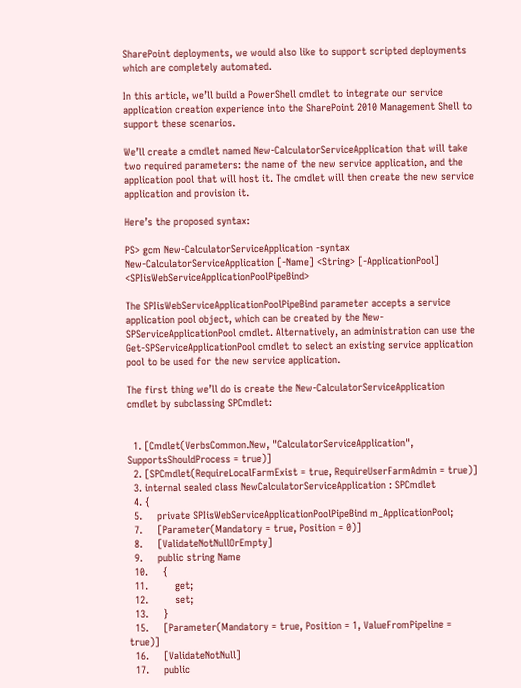SharePoint deployments, we would also like to support scripted deployments which are completely automated.

In this article, we’ll build a PowerShell cmdlet to integrate our service application creation experience into the SharePoint 2010 Management Shell to support these scenarios.

We’ll create a cmdlet named New-CalculatorServiceApplication that will take two required parameters: the name of the new service application, and the application pool that will host it. The cmdlet will then create the new service application and provision it.

Here’s the proposed syntax:

PS> gcm New-CalculatorServiceApplication -syntax
New-CalculatorServiceApplication [-Name] <String> [-ApplicationPool] <SPIisWebServiceApplicationPoolPipeBind>

The SPIisWebServiceApplicationPoolPipeBind parameter accepts a service application pool object, which can be created by the New-SPServiceApplicationPool cmdlet. Alternatively, an administration can use the Get-SPServiceApplicationPool cmdlet to select an existing service application pool to be used for the new service application.

The first thing we’ll do is create the New-CalculatorServiceApplication cmdlet by subclassing SPCmdlet:


  1. [Cmdlet(VerbsCommon.New, "CalculatorServiceApplication", SupportsShouldProcess = true)]
  2. [SPCmdlet(RequireLocalFarmExist = true, RequireUserFarmAdmin = true)]
  3. internal sealed class NewCalculatorServiceApplication : SPCmdlet
  4. {
  5.     private SPIisWebServiceApplicationPoolPipeBind m_ApplicationPool;
  7.     [Parameter(Mandatory = true, Position = 0)]
  8.     [ValidateNotNullOrEmpty]
  9.     public string Name
  10.     {
  11.         get;
  12.         set;
  13.     }
  15.     [Parameter(Mandatory = true, Position = 1, ValueFromPipeline = true)]
  16.     [ValidateNotNull]
  17.     public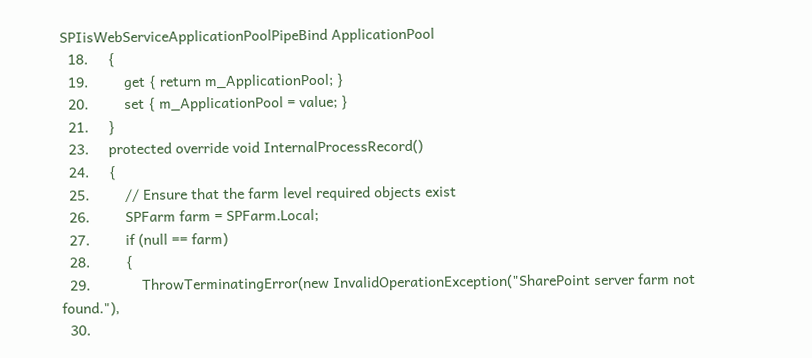SPIisWebServiceApplicationPoolPipeBind ApplicationPool
  18.     {
  19.         get { return m_ApplicationPool; }
  20.         set { m_ApplicationPool = value; }
  21.     }
  23.     protected override void InternalProcessRecord()
  24.     {
  25.         // Ensure that the farm level required objects exist
  26.         SPFarm farm = SPFarm.Local;
  27.         if (null == farm)
  28.         {
  29.             ThrowTerminatingError(new InvalidOperationException("SharePoint server farm not found."),
  30.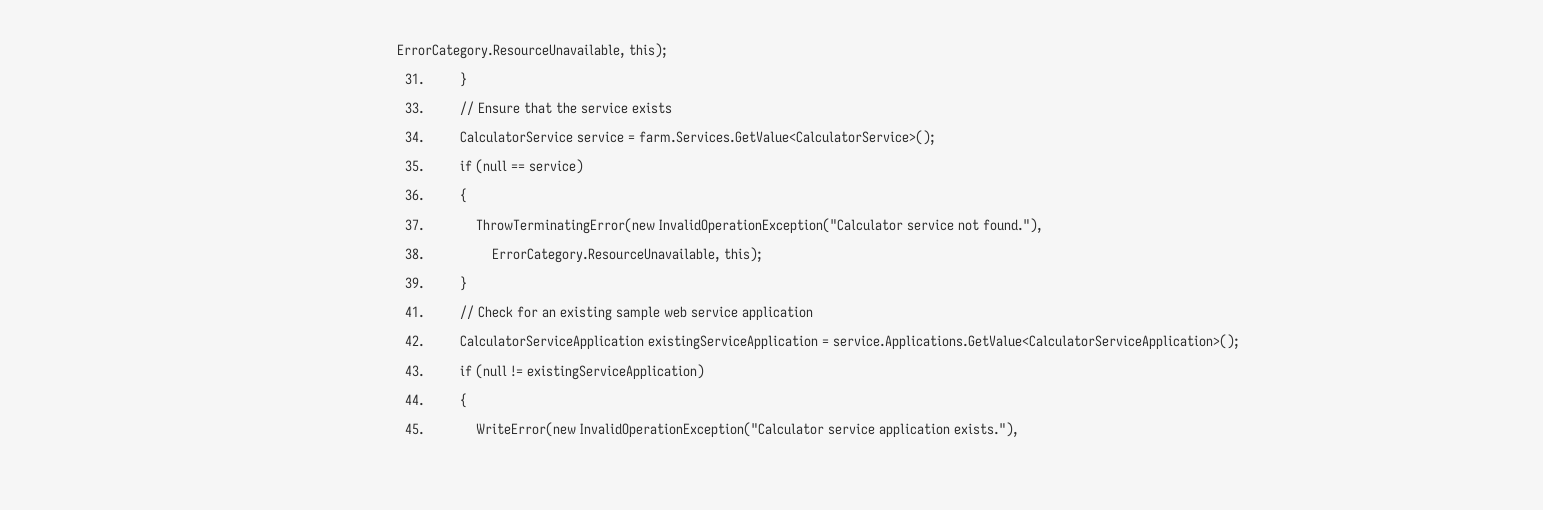ErrorCategory.ResourceUnavailable, this);
  31.         }
  33.         // Ensure that the service exists
  34.         CalculatorService service = farm.Services.GetValue<CalculatorService>();
  35.         if (null == service)
  36.         {
  37.             ThrowTerminatingError(new InvalidOperationException("Calculator service not found."),
  38.                 ErrorCategory.ResourceUnavailable, this);
  39.         }
  41.         // Check for an existing sample web service application
  42.         CalculatorServiceApplication existingServiceApplication = service.Applications.GetValue<CalculatorServiceApplication>();
  43.         if (null != existingServiceApplication)
  44.         {
  45.             WriteError(new InvalidOperationException("Calculator service application exists."),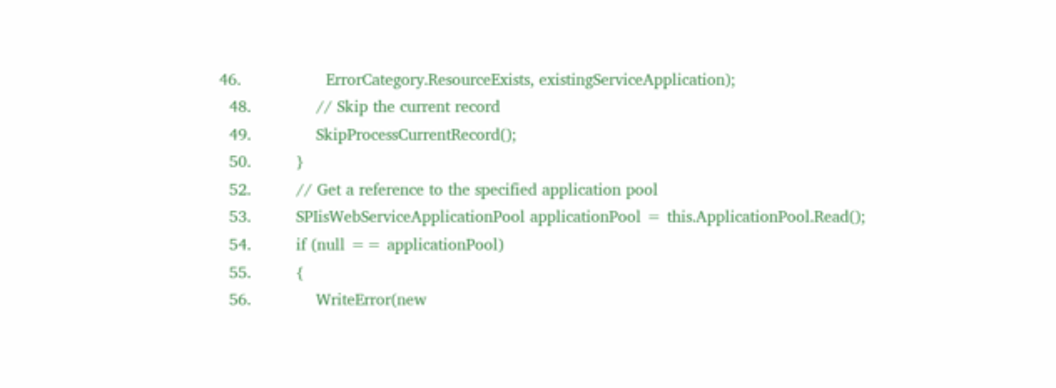46.                 ErrorCategory.ResourceExists, existingServiceApplication);
  48.             // Skip the current record
  49.             SkipProcessCurrentRecord();
  50.         }
  52.         // Get a reference to the specified application pool
  53.         SPIisWebServiceApplicationPool applicationPool = this.ApplicationPool.Read();
  54.         if (null == applicationPool)
  55.         {
  56.             WriteError(new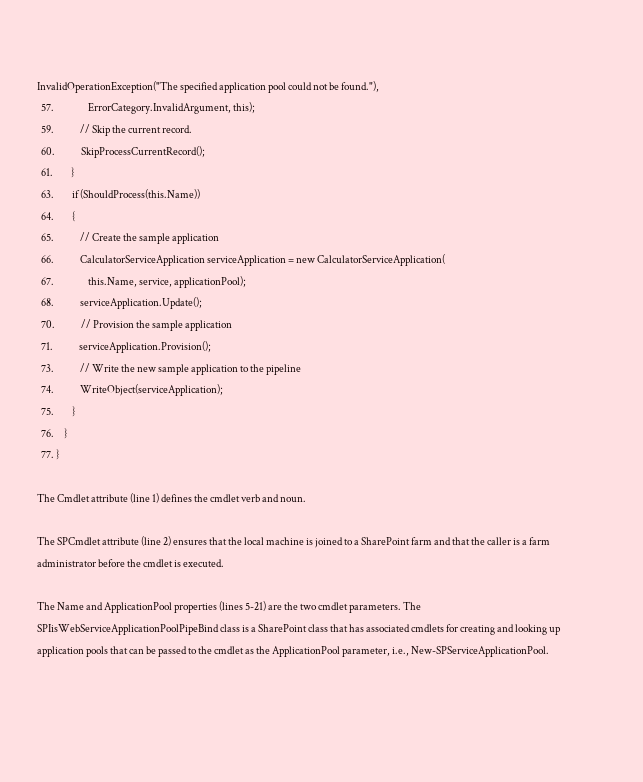InvalidOperationException("The specified application pool could not be found."),
  57.                 ErrorCategory.InvalidArgument, this);
  59.             // Skip the current record.
  60.             SkipProcessCurrentRecord();
  61.         }
  63.         if (ShouldProcess(this.Name))
  64.         {
  65.             // Create the sample application
  66.             CalculatorServiceApplication serviceApplication = new CalculatorServiceApplication(
  67.                 this.Name, service, applicationPool);
  68.             serviceApplication.Update();
  70.             // Provision the sample application
  71.             serviceApplication.Provision();
  73.             // Write the new sample application to the pipeline
  74.             WriteObject(serviceApplication);
  75.         }
  76.     }
  77. }

The Cmdlet attribute (line 1) defines the cmdlet verb and noun.

The SPCmdlet attribute (line 2) ensures that the local machine is joined to a SharePoint farm and that the caller is a farm administrator before the cmdlet is executed.

The Name and ApplicationPool properties (lines 5-21) are the two cmdlet parameters. The SPIisWebServiceApplicationPoolPipeBind class is a SharePoint class that has associated cmdlets for creating and looking up application pools that can be passed to the cmdlet as the ApplicationPool parameter, i.e., New-SPServiceApplicationPool.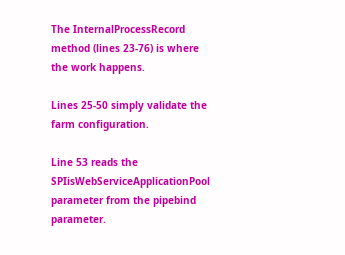The InternalProcessRecord method (lines 23-76) is where the work happens.

Lines 25-50 simply validate the farm configuration.

Line 53 reads the SPIisWebServiceApplicationPool parameter from the pipebind parameter.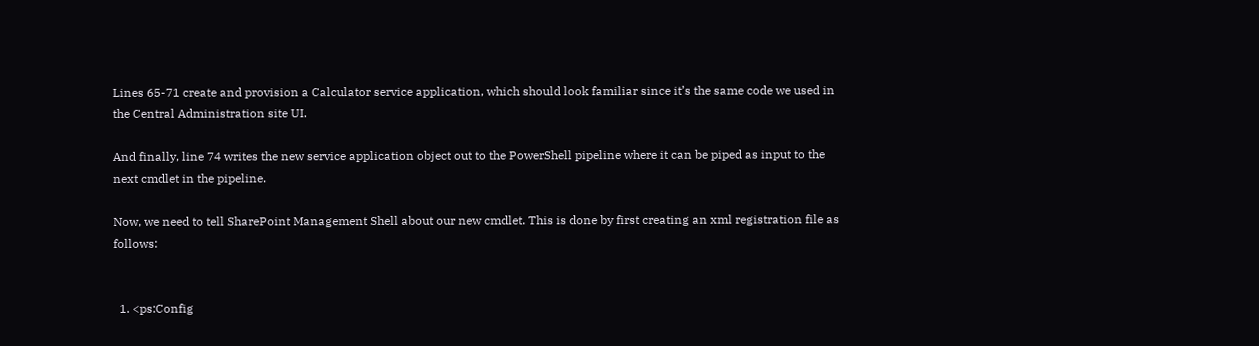Lines 65-71 create and provision a Calculator service application, which should look familiar since it’s the same code we used in the Central Administration site UI.

And finally, line 74 writes the new service application object out to the PowerShell pipeline where it can be piped as input to the next cmdlet in the pipeline.

Now, we need to tell SharePoint Management Shell about our new cmdlet. This is done by first creating an xml registration file as follows:


  1. <ps:Config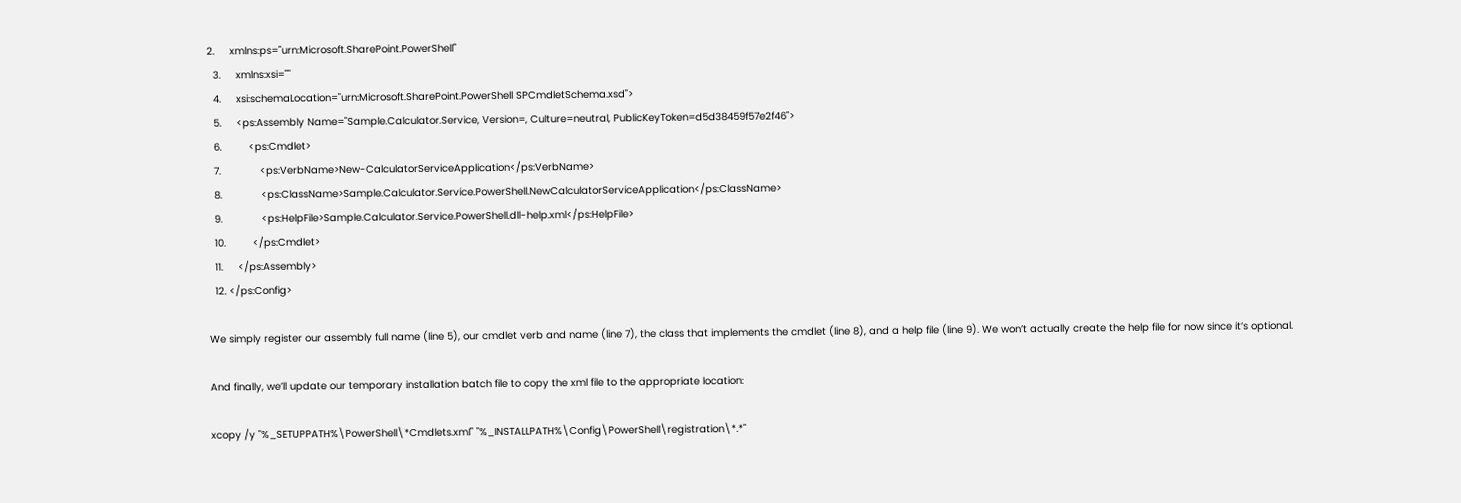2.     xmlns:ps="urn:Microsoft.SharePoint.PowerShell"
  3.     xmlns:xsi=""
  4.     xsi:schemaLocation="urn:Microsoft.SharePoint.PowerShell SPCmdletSchema.xsd">
  5.     <ps:Assembly Name="Sample.Calculator.Service, Version=, Culture=neutral, PublicKeyToken=d5d38459f57e2f46">
  6.         <ps:Cmdlet>
  7.             <ps:VerbName>New-CalculatorServiceApplication</ps:VerbName>
  8.             <ps:ClassName>Sample.Calculator.Service.PowerShell.NewCalculatorServiceApplication</ps:ClassName>
  9.             <ps:HelpFile>Sample.Calculator.Service.PowerShell.dll-help.xml</ps:HelpFile>
  10.         </ps:Cmdlet>
  11.     </ps:Assembly>
  12. </ps:Config>

We simply register our assembly full name (line 5), our cmdlet verb and name (line 7), the class that implements the cmdlet (line 8), and a help file (line 9). We won’t actually create the help file for now since it’s optional.

And finally, we’ll update our temporary installation batch file to copy the xml file to the appropriate location:

xcopy /y "%_SETUPPATH%\PowerShell\*Cmdlets.xml" "%_INSTALLPATH%\Config\PowerShell\registration\*.*"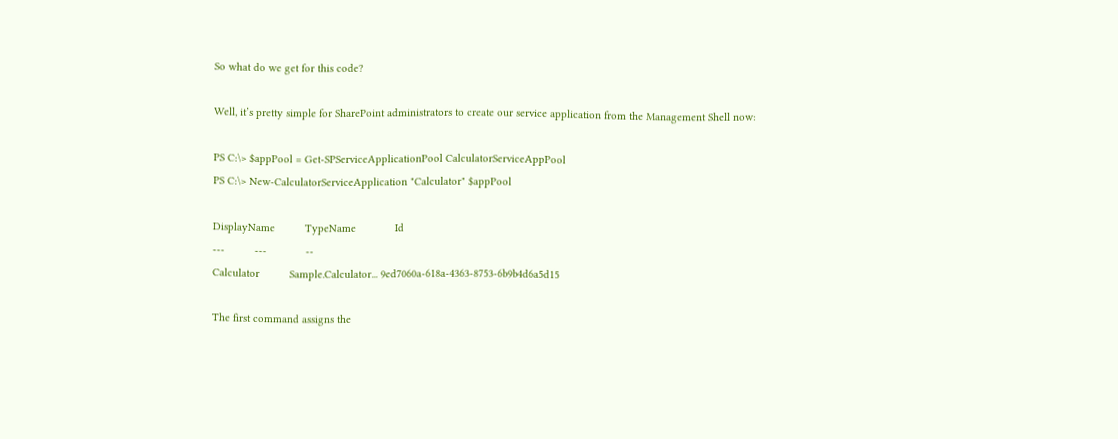So what do we get for this code?

Well, it’s pretty simple for SharePoint administrators to create our service application from the Management Shell now:

PS C:\> $appPool = Get-SPServiceApplicationPool CalculatorServiceAppPool
PS C:\> New-CalculatorServiceApplication "Calculator" $appPool

DisplayName          TypeName             Id
---          ---             --
Calculator          Sample.Calculator... 9ed7060a-618a-4363-8753-6b9b4d6a5d15

The first command assigns the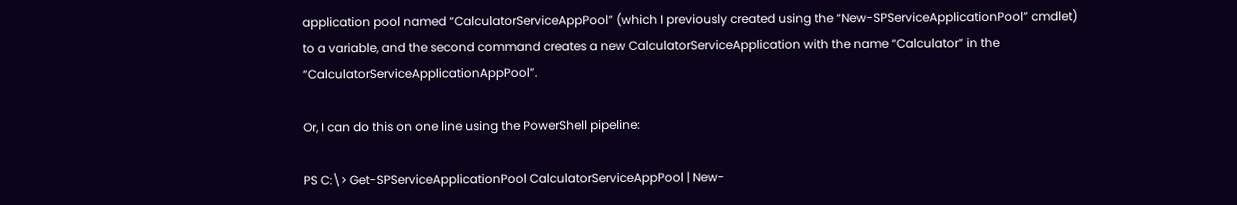application pool named “CalculatorServiceAppPool” (which I previously created using the “New-SPServiceApplicationPool” cmdlet) to a variable, and the second command creates a new CalculatorServiceApplication with the name “Calculator” in the “CalculatorServiceApplicationAppPool”.

Or, I can do this on one line using the PowerShell pipeline:

PS C:\> Get-SPServiceApplicationPool CalculatorServiceAppPool | New-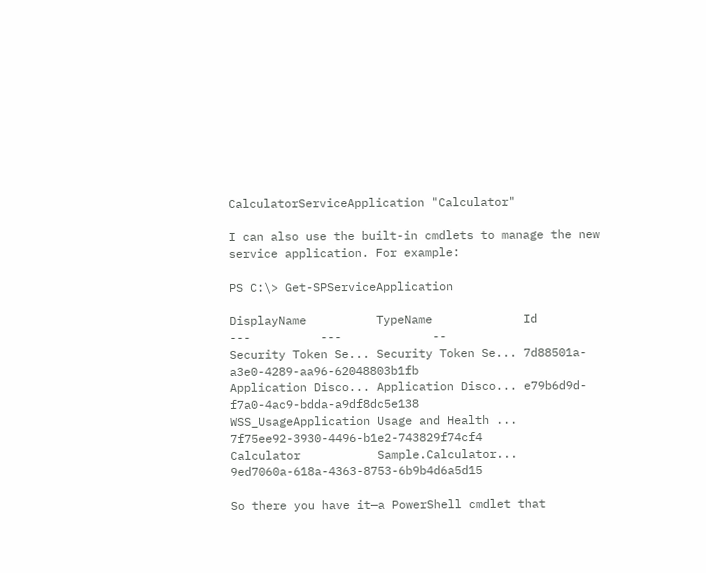CalculatorServiceApplication "Calculator"

I can also use the built-in cmdlets to manage the new service application. For example:

PS C:\> Get-SPServiceApplication

DisplayName          TypeName             Id
---          ---             --
Security Token Se... Security Token Se... 7d88501a-a3e0-4289-aa96-62048803b1fb
Application Disco... Application Disco... e79b6d9d-f7a0-4ac9-bdda-a9df8dc5e138
WSS_UsageApplication Usage and Health ... 7f75ee92-3930-4496-b1e2-743829f74cf4
Calculator           Sample.Calculator... 9ed7060a-618a-4363-8753-6b9b4d6a5d15

So there you have it—a PowerShell cmdlet that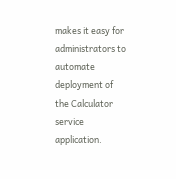makes it easy for administrators to automate deployment of the Calculator service application.